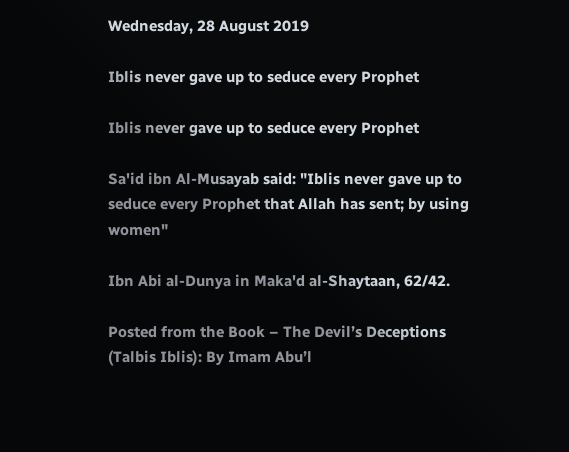Wednesday, 28 August 2019

Iblis never gave up to seduce every Prophet

Iblis never gave up to seduce every Prophet

Sa'id ibn Al-Musayab said: "Iblis never gave up to seduce every Prophet that Allah has sent; by using women"

Ibn Abi al-Dunya in Maka'd al-Shaytaan, 62/42.

Posted from the Book – The Devil’s Deceptions (Talbis Iblis): By Imam Abu’l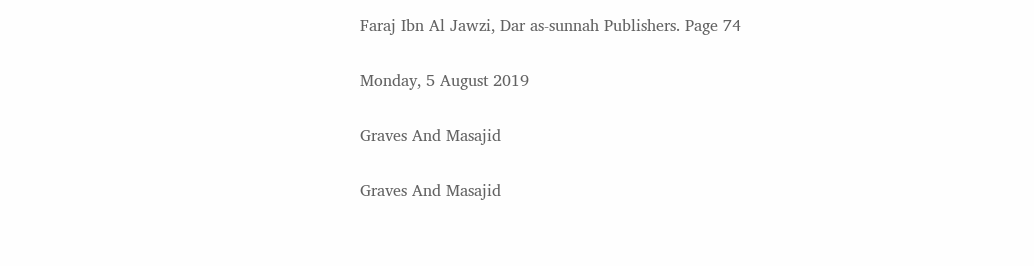Faraj Ibn Al Jawzi, Dar as-sunnah Publishers. Page 74

Monday, 5 August 2019

Graves And Masajid

Graves And Masajid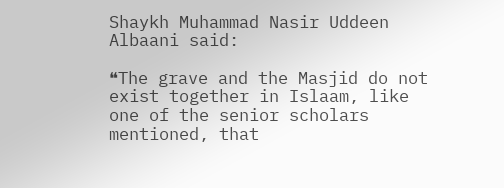Shaykh Muhammad Nasir Uddeen Albaani said:

❝The grave and the Masjid do not exist together in Islaam, like one of the senior scholars mentioned, that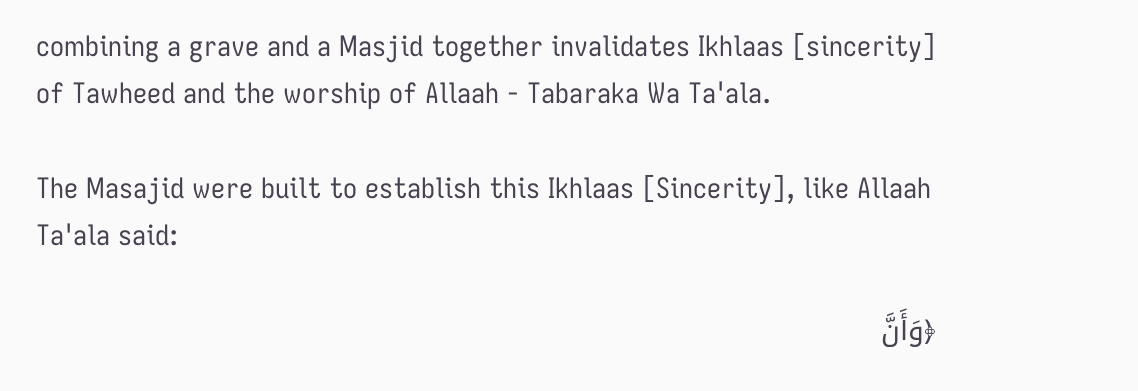combining a grave and a Masjid together invalidates Ikhlaas [sincerity] of Tawheed and the worship of Allaah - Tabaraka Wa Ta'ala.

The Masajid were built to establish this Ikhlaas [Sincerity], like Allaah Ta'ala said:

﴿وَأَنَّ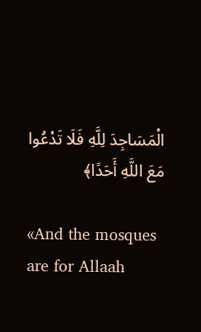الْمَسَاجِدَ لِلَّهِ فَلَا تَدْعُوا مَعَ اللَّهِ أَحَدًا﴾

«And the mosques are for Allaah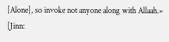[Alone], so invoke not anyone along with Allaah.» [Jinn: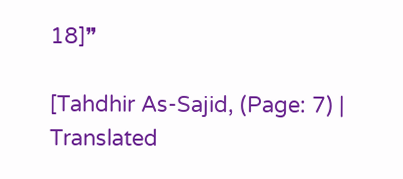18]❞

[Tahdhir As-Sajid, (Page: 7) | Translated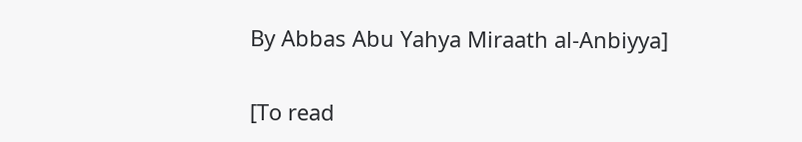By Abbas Abu Yahya Miraath al-Anbiyya]

[To read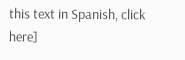this text in Spanish, click here]